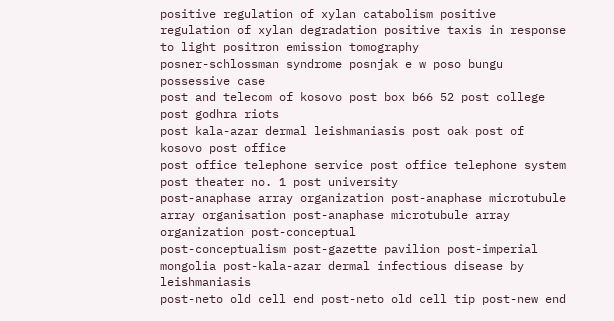positive regulation of xylan catabolism positive regulation of xylan degradation positive taxis in response to light positron emission tomography
posner-schlossman syndrome posnjak e w poso bungu possessive case
post and telecom of kosovo post box b66 52 post college post godhra riots
post kala-azar dermal leishmaniasis post oak post of kosovo post office
post office telephone service post office telephone system post theater no. 1 post university
post-anaphase array organization post-anaphase microtubule array organisation post-anaphase microtubule array organization post-conceptual
post-conceptualism post-gazette pavilion post-imperial mongolia post-kala-azar dermal infectious disease by leishmaniasis
post-neto old cell end post-neto old cell tip post-new end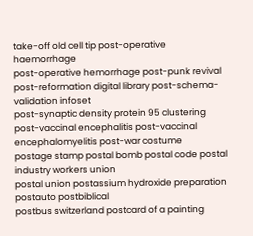take-off old cell tip post-operative haemorrhage
post-operative hemorrhage post-punk revival post-reformation digital library post-schema-validation infoset
post-synaptic density protein 95 clustering post-vaccinal encephalitis post-vaccinal encephalomyelitis post-war costume
postage stamp postal bomb postal code postal industry workers union
postal union postassium hydroxide preparation postauto postbiblical
postbus switzerland postcard of a painting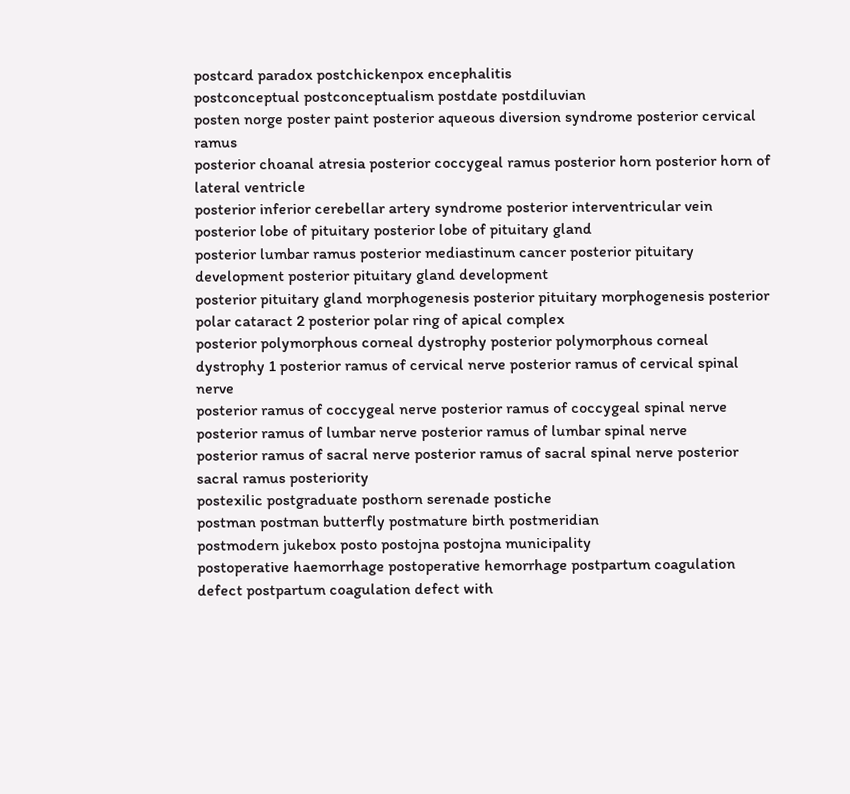postcard paradox postchickenpox encephalitis
postconceptual postconceptualism postdate postdiluvian
posten norge poster paint posterior aqueous diversion syndrome posterior cervical ramus
posterior choanal atresia posterior coccygeal ramus posterior horn posterior horn of lateral ventricle
posterior inferior cerebellar artery syndrome posterior interventricular vein posterior lobe of pituitary posterior lobe of pituitary gland
posterior lumbar ramus posterior mediastinum cancer posterior pituitary development posterior pituitary gland development
posterior pituitary gland morphogenesis posterior pituitary morphogenesis posterior polar cataract 2 posterior polar ring of apical complex
posterior polymorphous corneal dystrophy posterior polymorphous corneal dystrophy 1 posterior ramus of cervical nerve posterior ramus of cervical spinal nerve
posterior ramus of coccygeal nerve posterior ramus of coccygeal spinal nerve posterior ramus of lumbar nerve posterior ramus of lumbar spinal nerve
posterior ramus of sacral nerve posterior ramus of sacral spinal nerve posterior sacral ramus posteriority
postexilic postgraduate posthorn serenade postiche
postman postman butterfly postmature birth postmeridian
postmodern jukebox posto postojna postojna municipality
postoperative haemorrhage postoperative hemorrhage postpartum coagulation defect postpartum coagulation defect with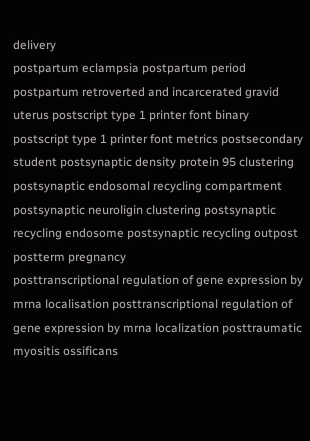delivery
postpartum eclampsia postpartum period postpartum retroverted and incarcerated gravid uterus postscript type 1 printer font binary
postscript type 1 printer font metrics postsecondary student postsynaptic density protein 95 clustering postsynaptic endosomal recycling compartment
postsynaptic neuroligin clustering postsynaptic recycling endosome postsynaptic recycling outpost postterm pregnancy
posttranscriptional regulation of gene expression by mrna localisation posttranscriptional regulation of gene expression by mrna localization posttraumatic myositis ossificans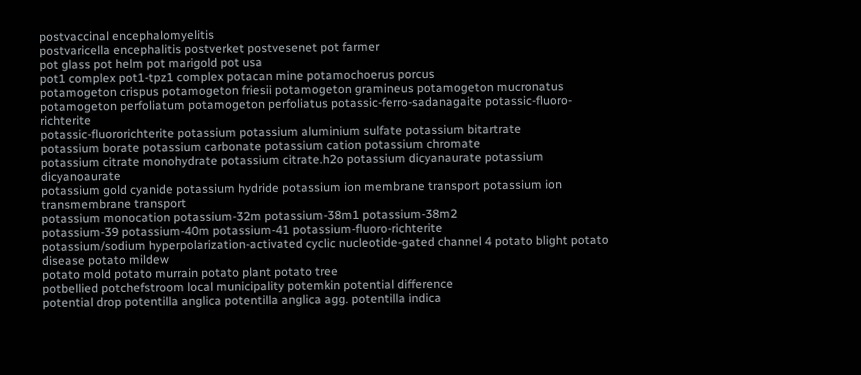postvaccinal encephalomyelitis
postvaricella encephalitis postverket postvesenet pot farmer
pot glass pot helm pot marigold pot usa
pot1 complex pot1-tpz1 complex potacan mine potamochoerus porcus
potamogeton crispus potamogeton friesii potamogeton gramineus potamogeton mucronatus
potamogeton perfoliatum potamogeton perfoliatus potassic-ferro-sadanagaite potassic-fluoro-richterite
potassic-fluororichterite potassium potassium aluminium sulfate potassium bitartrate
potassium borate potassium carbonate potassium cation potassium chromate
potassium citrate monohydrate potassium citrate.h2o potassium dicyanaurate potassium dicyanoaurate
potassium gold cyanide potassium hydride potassium ion membrane transport potassium ion transmembrane transport
potassium monocation potassium-32m potassium-38m1 potassium-38m2
potassium-39 potassium-40m potassium-41 potassium-fluoro-richterite
potassium/sodium hyperpolarization-activated cyclic nucleotide-gated channel 4 potato blight potato disease potato mildew
potato mold potato murrain potato plant potato tree
potbellied potchefstroom local municipality potemkin potential difference
potential drop potentilla anglica potentilla anglica agg. potentilla indica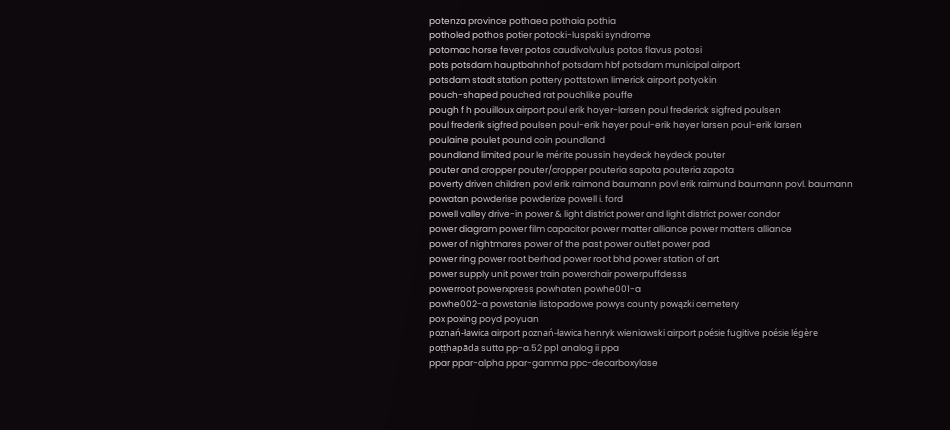potenza province pothaea pothaia pothia
potholed pothos potier potocki-luspski syndrome
potomac horse fever potos caudivolvulus potos flavus potosi
pots potsdam hauptbahnhof potsdam hbf potsdam municipal airport
potsdam stadt station pottery pottstown limerick airport potyokin
pouch-shaped pouched rat pouchlike pouffe
pough f h pouilloux airport poul erik hoyer-larsen poul frederick sigfred poulsen
poul frederik sigfred poulsen poul-erik høyer poul-erik høyer larsen poul-erik larsen
poulaine poulet pound coin poundland
poundland limited pour le mérite poussin heydeck heydeck pouter
pouter and cropper pouter/cropper pouteria sapota pouteria zapota
poverty driven children povl erik raimond baumann povl erik raimund baumann povl. baumann
powatan powderise powderize powell i. ford
powell valley drive-in power & light district power and light district power condor
power diagram power film capacitor power matter alliance power matters alliance
power of nightmares power of the past power outlet power pad
power ring power root berhad power root bhd power station of art
power supply unit power train powerchair powerpuffdesss
powerroot powerxpress powhaten powhe001-a
powhe002-a powstanie listopadowe powys county powązki cemetery
pox poxing poyd poyuan
poznań-ławica airport poznań-ławica henryk wieniawski airport poésie fugitive poésie légère
poṭṭhapāda sutta pp-a.52 pp1 analog ii ppa
ppar ppar-alpha ppar-gamma ppc-decarboxylase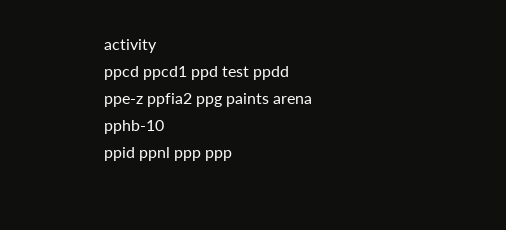activity
ppcd ppcd1 ppd test ppdd
ppe-z ppfia2 ppg paints arena pphb-10
ppid ppnl ppp ppp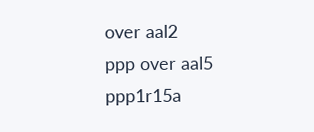over aal2
ppp over aal5 ppp1r15a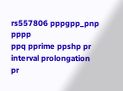rs557806 pppgpp_pnp pppp
ppq pprime ppshp pr interval prolongation
pr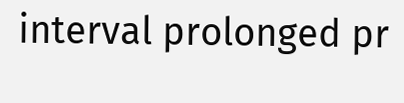interval prolonged pr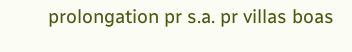prolongation pr s.a. pr villas boas